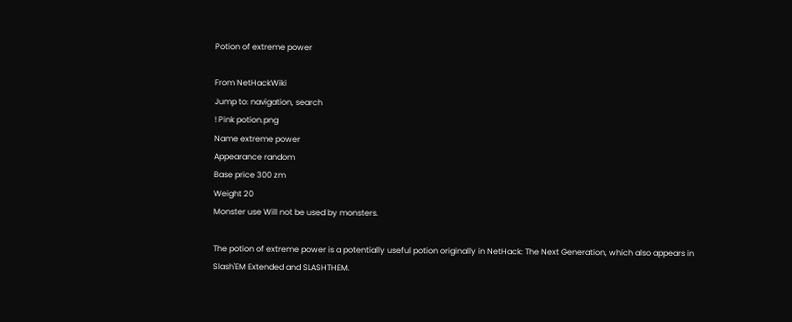Potion of extreme power

From NetHackWiki
Jump to: navigation, search
! Pink potion.png
Name extreme power
Appearance random
Base price 300 zm
Weight 20
Monster use Will not be used by monsters.

The potion of extreme power is a potentially useful potion originally in NetHack: The Next Generation, which also appears in Slash'EM Extended and SLASHTHEM.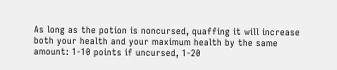As long as the potion is noncursed, quaffing it will increase both your health and your maximum health by the same amount: 1-10 points if uncursed, 1-20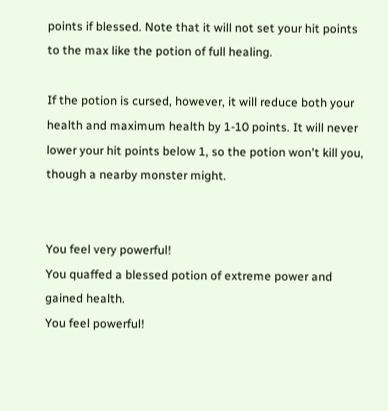points if blessed. Note that it will not set your hit points to the max like the potion of full healing.

If the potion is cursed, however, it will reduce both your health and maximum health by 1-10 points. It will never lower your hit points below 1, so the potion won't kill you, though a nearby monster might.


You feel very powerful!
You quaffed a blessed potion of extreme power and gained health.
You feel powerful!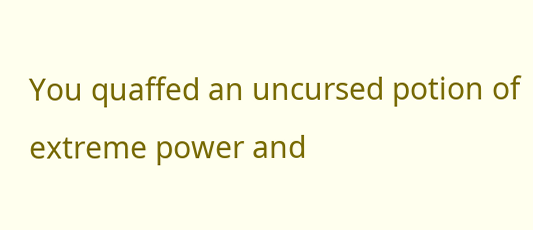You quaffed an uncursed potion of extreme power and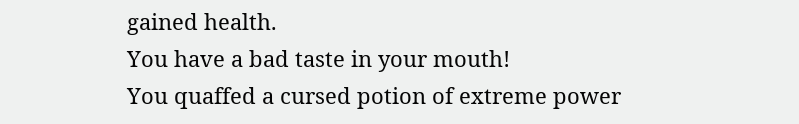gained health.
You have a bad taste in your mouth!
You quaffed a cursed potion of extreme power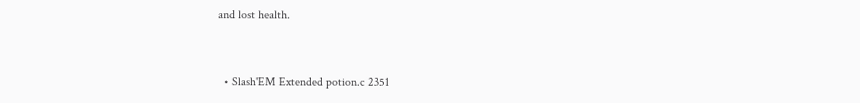and lost health.


  • Slash'EM Extended potion.c 2351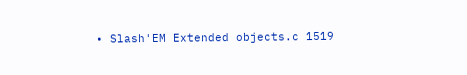• Slash'EM Extended objects.c 1519